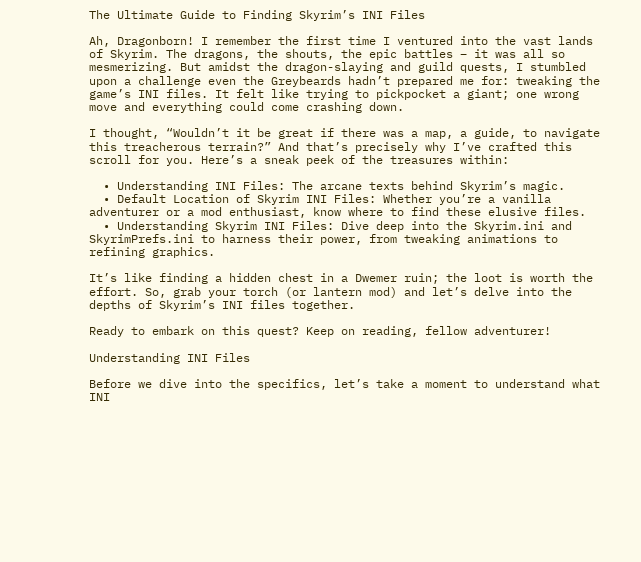The Ultimate Guide to Finding Skyrim’s INI Files

Ah, Dragonborn! I remember the first time I ventured into the vast lands of Skyrim. The dragons, the shouts, the epic battles – it was all so mesmerizing. But amidst the dragon-slaying and guild quests, I stumbled upon a challenge even the Greybeards hadn’t prepared me for: tweaking the game’s INI files. It felt like trying to pickpocket a giant; one wrong move and everything could come crashing down.

I thought, “Wouldn’t it be great if there was a map, a guide, to navigate this treacherous terrain?” And that’s precisely why I’ve crafted this scroll for you. Here’s a sneak peek of the treasures within:

  • Understanding INI Files: The arcane texts behind Skyrim’s magic.
  • Default Location of Skyrim INI Files: Whether you’re a vanilla adventurer or a mod enthusiast, know where to find these elusive files.
  • Understanding Skyrim INI Files: Dive deep into the Skyrim.ini and SkyrimPrefs.ini to harness their power, from tweaking animations to refining graphics.

It’s like finding a hidden chest in a Dwemer ruin; the loot is worth the effort. So, grab your torch (or lantern mod) and let’s delve into the depths of Skyrim’s INI files together.

Ready to embark on this quest? Keep on reading, fellow adventurer!

Understanding INI Files

Before we dive into the specifics, let’s take a moment to understand what INI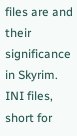files are and their significance in Skyrim. INI files, short for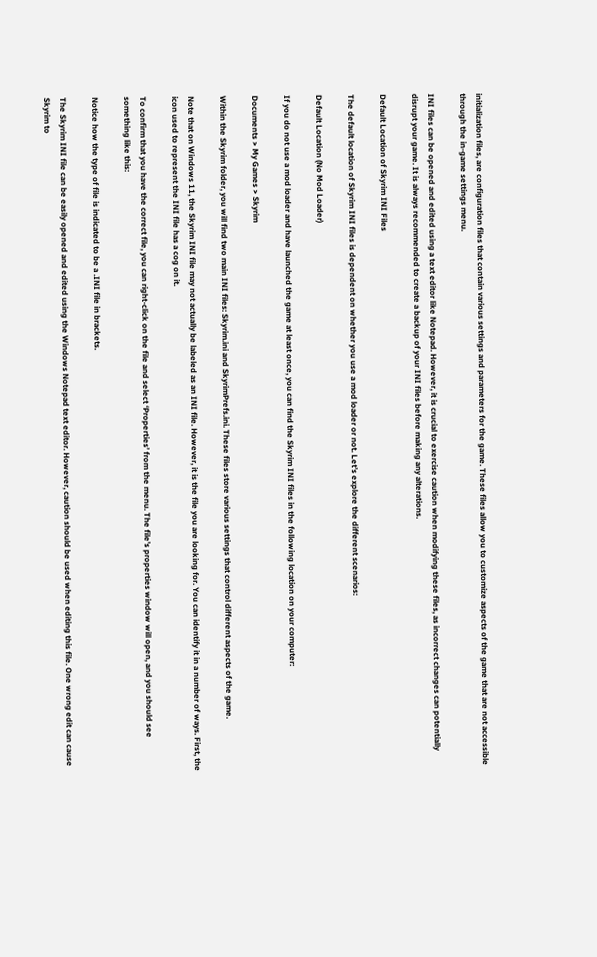initialization files, are configuration files that contain various settings and parameters for the game. These files allow you to customize aspects of the game that are not accessible through the in-game settings menu.

INI files can be opened and edited using a text editor like Notepad. However, it is crucial to exercise caution when modifying these files, as incorrect changes can potentially disrupt your game. It is always recommended to create a backup of your INI files before making any alterations.

Default Location of Skyrim INI Files

The default location of Skyrim INI files is dependent on whether you use a mod loader or not. Let’s explore the different scenarios:

Default Location (No Mod Loader)

If you do not use a mod loader and have launched the game at least once, you can find the Skyrim INI files in the following location on your computer:

Documents > My Games > Skyrim

Within the Skyrim folder, you will find two main INI files: Skyrim.ini and SkyrimPrefs.ini. These files store various settings that control different aspects of the game.

Note that on Windows 11, the Skyrim INI file may not actually be labeled as an INI file. However, it is the file you are looking for. You can identify it in a number of ways. First, the icon used to represent the INI file has a cog on it.

To confirm that you have the correct file, you can right-click on the file and select ‘Properties’ from the menu. The file’s properties window will open, and you should see something like this:

Notice how the type of file is indicated to be a .INI file in brackets.

The Skyrim INI file can be easily opened and edited using the Windows Notepad text editor. However, caution should be used when editing this file. One wrong edit can cause Skyrim to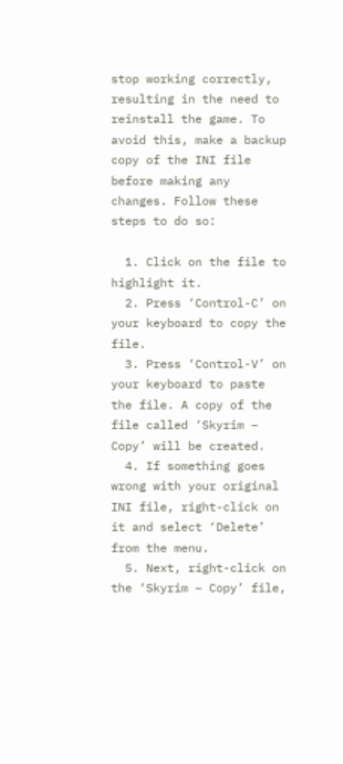stop working correctly, resulting in the need to reinstall the game. To avoid this, make a backup copy of the INI file before making any changes. Follow these steps to do so:

  1. Click on the file to highlight it.
  2. Press ‘Control-C’ on your keyboard to copy the file.
  3. Press ‘Control-V’ on your keyboard to paste the file. A copy of the file called ‘Skyrim – Copy’ will be created.
  4. If something goes wrong with your original INI file, right-click on it and select ‘Delete’ from the menu.
  5. Next, right-click on the ‘Skyrim – Copy’ file,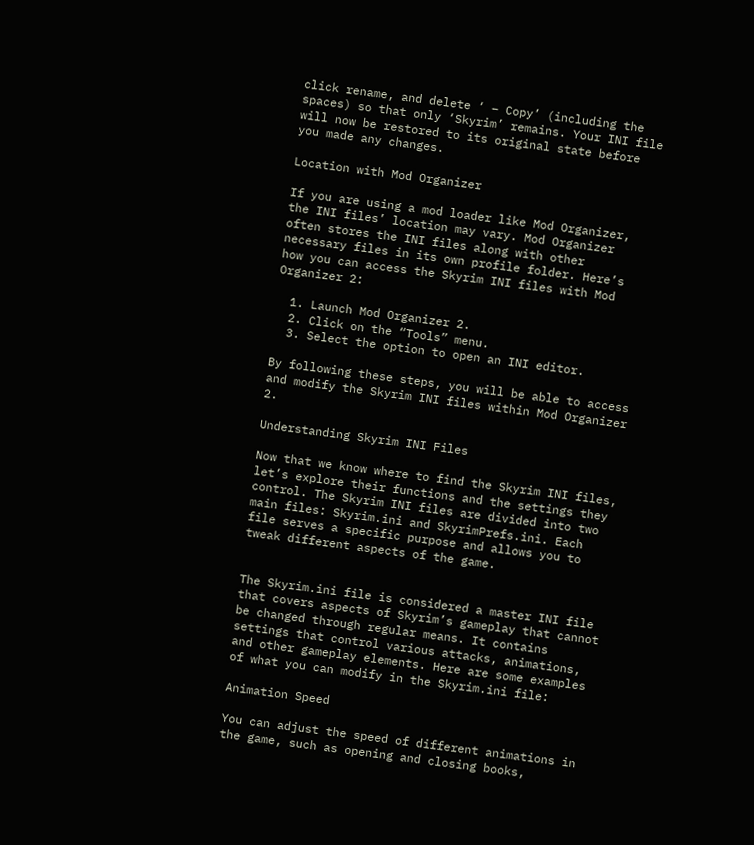click rename, and delete ‘ – Copy’ (including the spaces) so that only ‘Skyrim’ remains. Your INI file will now be restored to its original state before you made any changes.

Location with Mod Organizer

If you are using a mod loader like Mod Organizer, the INI files’ location may vary. Mod Organizer often stores the INI files along with other necessary files in its own profile folder. Here’s how you can access the Skyrim INI files with Mod Organizer 2:

  1. Launch Mod Organizer 2.
  2. Click on the “Tools” menu.
  3. Select the option to open an INI editor.

By following these steps, you will be able to access and modify the Skyrim INI files within Mod Organizer 2.

Understanding Skyrim INI Files

Now that we know where to find the Skyrim INI files, let’s explore their functions and the settings they control. The Skyrim INI files are divided into two main files: Skyrim.ini and SkyrimPrefs.ini. Each file serves a specific purpose and allows you to tweak different aspects of the game.


The Skyrim.ini file is considered a master INI file that covers aspects of Skyrim’s gameplay that cannot be changed through regular means. It contains settings that control various attacks, animations, and other gameplay elements. Here are some examples of what you can modify in the Skyrim.ini file:

Animation Speed

You can adjust the speed of different animations in the game, such as opening and closing books,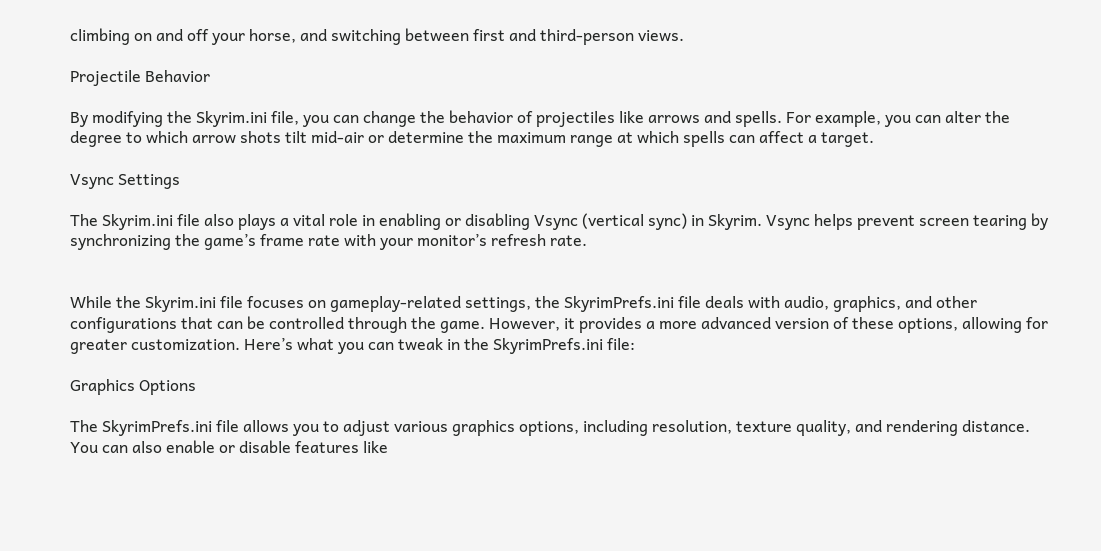climbing on and off your horse, and switching between first and third-person views.

Projectile Behavior

By modifying the Skyrim.ini file, you can change the behavior of projectiles like arrows and spells. For example, you can alter the degree to which arrow shots tilt mid-air or determine the maximum range at which spells can affect a target.

Vsync Settings

The Skyrim.ini file also plays a vital role in enabling or disabling Vsync (vertical sync) in Skyrim. Vsync helps prevent screen tearing by synchronizing the game’s frame rate with your monitor’s refresh rate.


While the Skyrim.ini file focuses on gameplay-related settings, the SkyrimPrefs.ini file deals with audio, graphics, and other configurations that can be controlled through the game. However, it provides a more advanced version of these options, allowing for greater customization. Here’s what you can tweak in the SkyrimPrefs.ini file:

Graphics Options

The SkyrimPrefs.ini file allows you to adjust various graphics options, including resolution, texture quality, and rendering distance. You can also enable or disable features like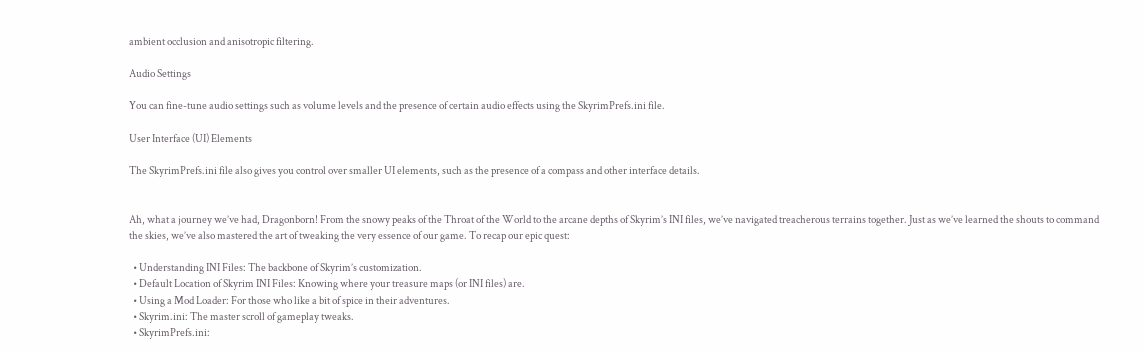ambient occlusion and anisotropic filtering.

Audio Settings

You can fine-tune audio settings such as volume levels and the presence of certain audio effects using the SkyrimPrefs.ini file.

User Interface (UI) Elements

The SkyrimPrefs.ini file also gives you control over smaller UI elements, such as the presence of a compass and other interface details.


Ah, what a journey we’ve had, Dragonborn! From the snowy peaks of the Throat of the World to the arcane depths of Skyrim’s INI files, we’ve navigated treacherous terrains together. Just as we’ve learned the shouts to command the skies, we’ve also mastered the art of tweaking the very essence of our game. To recap our epic quest:

  • Understanding INI Files: The backbone of Skyrim’s customization.
  • Default Location of Skyrim INI Files: Knowing where your treasure maps (or INI files) are.
  • Using a Mod Loader: For those who like a bit of spice in their adventures.
  • Skyrim.ini: The master scroll of gameplay tweaks.
  • SkyrimPrefs.ini: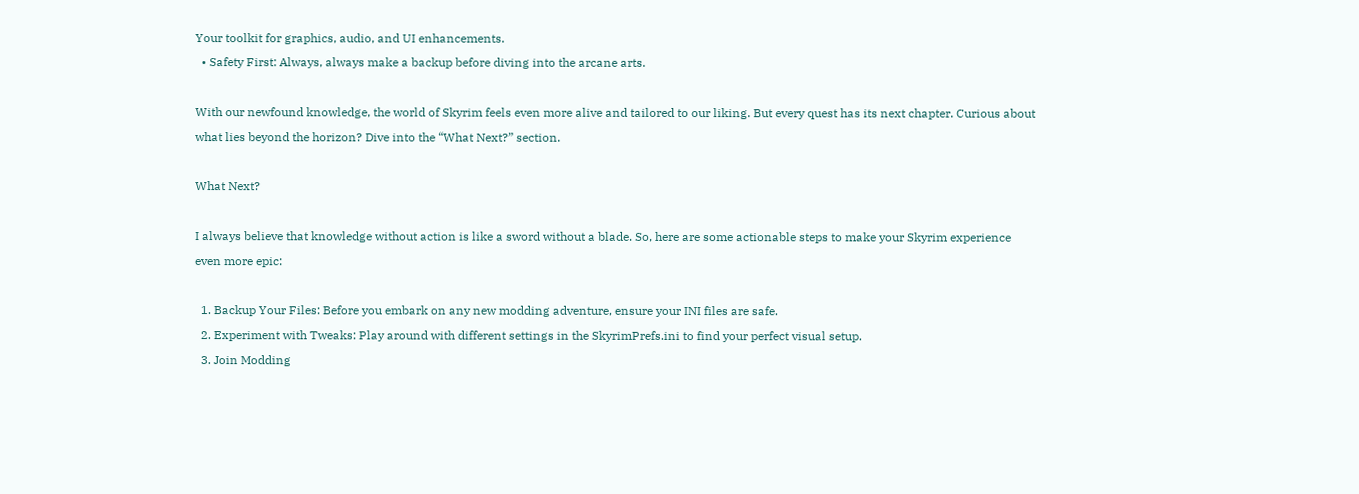Your toolkit for graphics, audio, and UI enhancements.
  • Safety First: Always, always make a backup before diving into the arcane arts.

With our newfound knowledge, the world of Skyrim feels even more alive and tailored to our liking. But every quest has its next chapter. Curious about what lies beyond the horizon? Dive into the “What Next?” section.

What Next?

I always believe that knowledge without action is like a sword without a blade. So, here are some actionable steps to make your Skyrim experience even more epic:

  1. Backup Your Files: Before you embark on any new modding adventure, ensure your INI files are safe.
  2. Experiment with Tweaks: Play around with different settings in the SkyrimPrefs.ini to find your perfect visual setup.
  3. Join Modding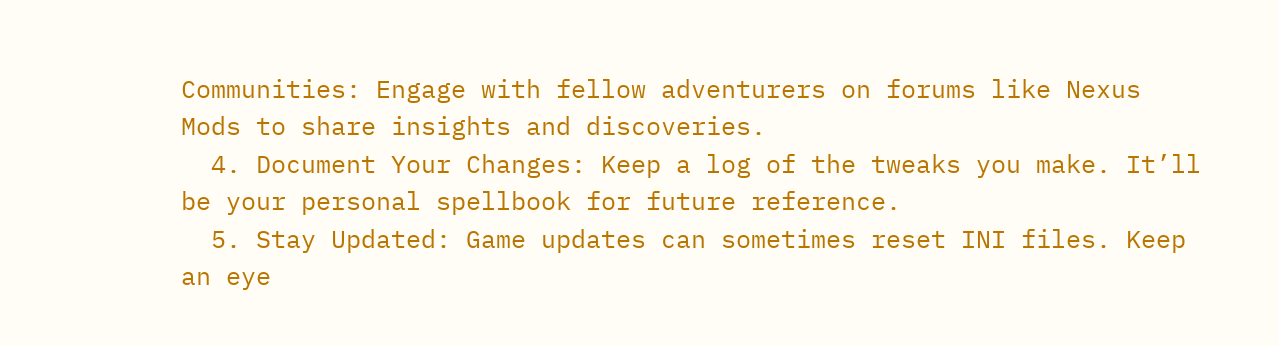Communities: Engage with fellow adventurers on forums like Nexus Mods to share insights and discoveries.
  4. Document Your Changes: Keep a log of the tweaks you make. It’ll be your personal spellbook for future reference.
  5. Stay Updated: Game updates can sometimes reset INI files. Keep an eye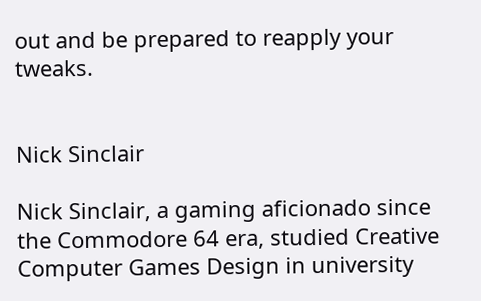out and be prepared to reapply your tweaks.


Nick Sinclair

Nick Sinclair, a gaming aficionado since the Commodore 64 era, studied Creative Computer Games Design in university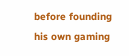before founding his own gaming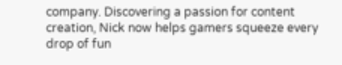company. Discovering a passion for content creation, Nick now helps gamers squeeze every drop of fun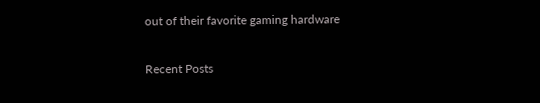out of their favorite gaming hardware

Recent Posts